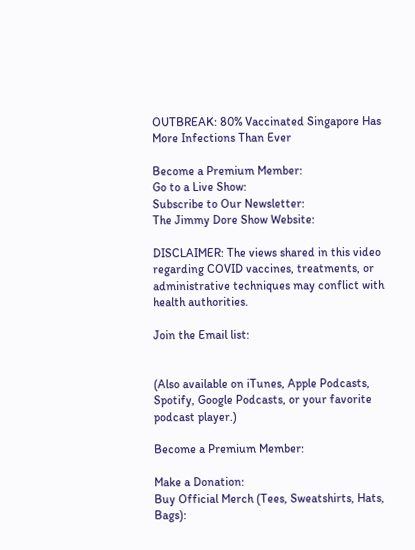OUTBREAK: 80% Vaccinated Singapore Has More Infections Than Ever

Become a Premium Member:
Go to a Live Show:
Subscribe to Our Newsletter:
The Jimmy Dore Show Website:

DISCLAIMER: The views shared in this video regarding COVID vaccines, treatments, or administrative techniques may conflict with health authorities.

Join the Email list:


(Also available on iTunes, Apple Podcasts, Spotify, Google Podcasts, or your favorite podcast player.)

Become a Premium Member:

Make a Donation:
Buy Official Merch (Tees, Sweatshirts, Hats, Bags):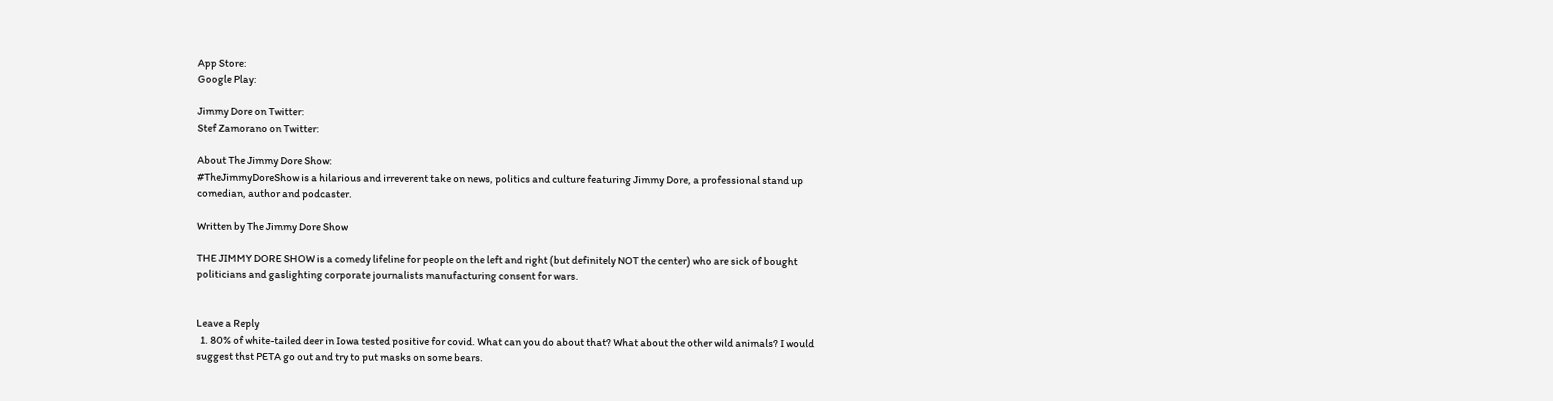App Store:
Google Play:

Jimmy Dore on Twitter:
Stef Zamorano on Twitter:

About The Jimmy Dore Show:
#TheJimmyDoreShow is a hilarious and irreverent take on news, politics and culture featuring Jimmy Dore, a professional stand up comedian, author and podcaster.

Written by The Jimmy Dore Show

THE JIMMY DORE SHOW is a comedy lifeline for people on the left and right (but definitely NOT the center) who are sick of bought politicians and gaslighting corporate journalists manufacturing consent for wars.


Leave a Reply
  1. 80% of white-tailed deer in Iowa tested positive for covid. What can you do about that? What about the other wild animals? I would suggest thst PETA go out and try to put masks on some bears.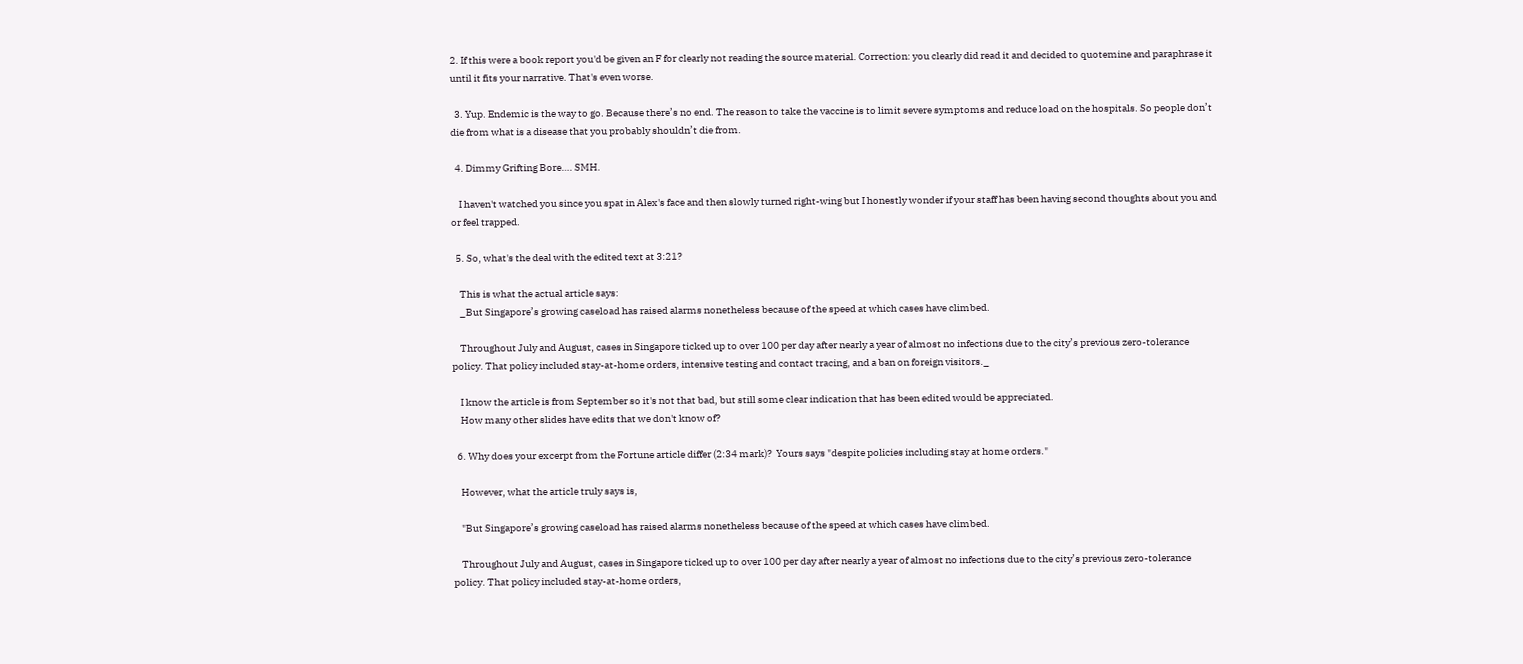2. If this were a book report you'd be given an F for clearly not reading the source material. Correction: you clearly did read it and decided to quotemine and paraphrase it until it fits your narrative. That's even worse.

  3. Yup. Endemic is the way to go. Because there’s no end. The reason to take the vaccine is to limit severe symptoms and reduce load on the hospitals. So people don’t die from what is a disease that you probably shouldn’t die from.

  4. Dimmy Grifting Bore…. SMH.

    I haven't watched you since you spat in Alex's face and then slowly turned right-wing but I honestly wonder if your staff has been having second thoughts about you and or feel trapped.

  5. So, what's the deal with the edited text at 3:21?

    This is what the actual article says:
    _But Singapore’s growing caseload has raised alarms nonetheless because of the speed at which cases have climbed.

    Throughout July and August, cases in Singapore ticked up to over 100 per day after nearly a year of almost no infections due to the city’s previous zero-tolerance policy. That policy included stay-at-home orders, intensive testing and contact tracing, and a ban on foreign visitors._

    I know the article is from September so it's not that bad, but still some clear indication that has been edited would be appreciated.
    How many other slides have edits that we don't know of?

  6. Why does your excerpt from the Fortune article differ (2:34 mark)?  Yours says "despite policies including stay at home orders."

    However, what the article truly says is,

    "But Singapore’s growing caseload has raised alarms nonetheless because of the speed at which cases have climbed.

    Throughout July and August, cases in Singapore ticked up to over 100 per day after nearly a year of almost no infections due to the city’s previous zero-tolerance policy. That policy included stay-at-home orders,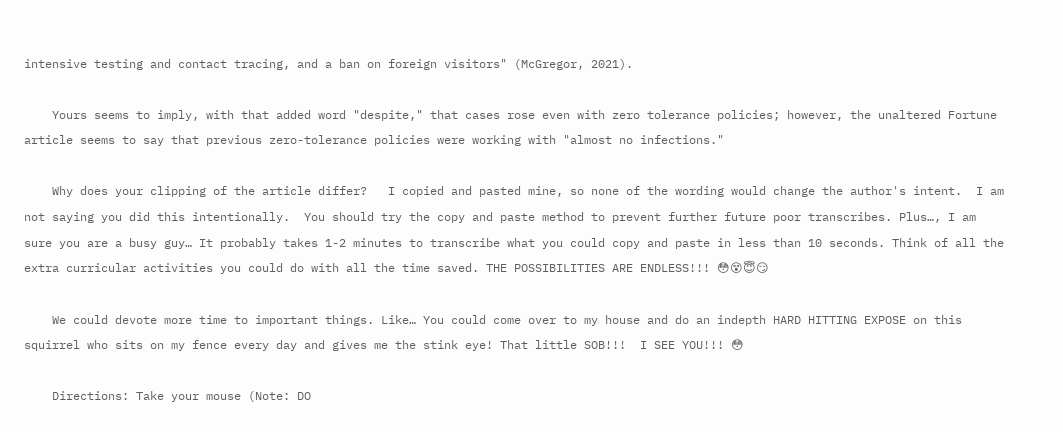intensive testing and contact tracing, and a ban on foreign visitors" (McGregor, 2021).

    Yours seems to imply, with that added word "despite," that cases rose even with zero tolerance policies; however, the unaltered Fortune article seems to say that previous zero-tolerance policies were working with "almost no infections."

    Why does your clipping of the article differ?   I copied and pasted mine, so none of the wording would change the author's intent.  I am not saying you did this intentionally.  You should try the copy and paste method to prevent further future poor transcribes. Plus…, I am sure you are a busy guy… It probably takes 1-2 minutes to transcribe what you could copy and paste in less than 10 seconds. Think of all the extra curricular activities you could do with all the time saved. THE POSSIBILITIES ARE ENDLESS!!! 😳😵😇😏

    We could devote more time to important things. Like… You could come over to my house and do an indepth HARD HITTING EXPOSE on this squirrel who sits on my fence every day and gives me the stink eye! That little SOB!!!  I SEE YOU!!! 😳

    Directions: Take your mouse (Note: DO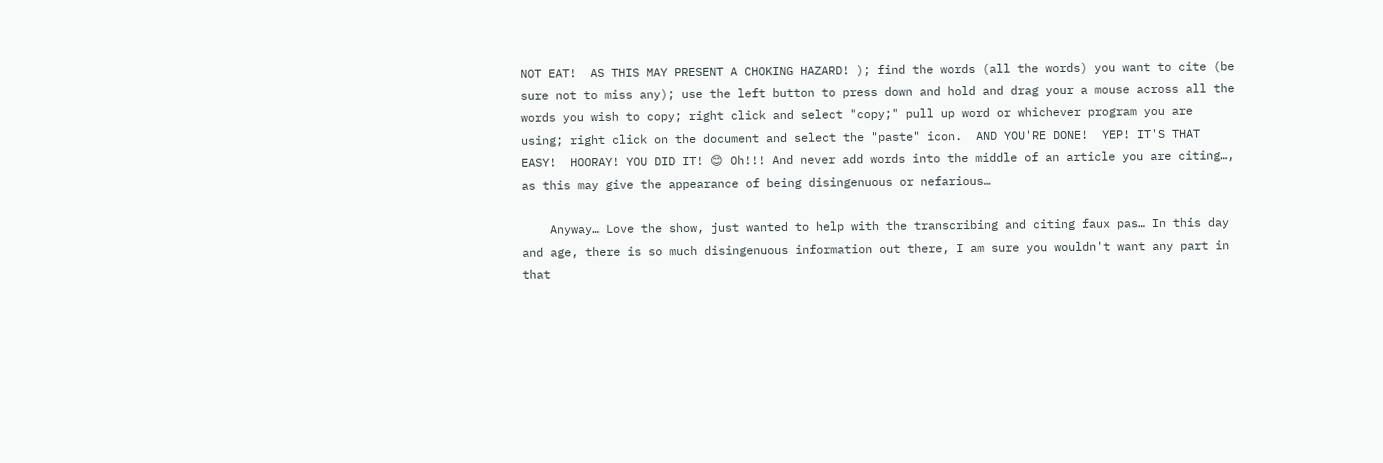NOT EAT!  AS THIS MAY PRESENT A CHOKING HAZARD! ); find the words (all the words) you want to cite (be sure not to miss any); use the left button to press down and hold and drag your a mouse across all the words you wish to copy; right click and select "copy;" pull up word or whichever program you are using; right click on the document and select the "paste" icon.  AND YOU'RE DONE!  YEP! IT'S THAT EASY!  HOORAY! YOU DID IT! 😊 Oh!!! And never add words into the middle of an article you are citing…, as this may give the appearance of being disingenuous or nefarious…

    Anyway… Love the show, just wanted to help with the transcribing and citing faux pas… In this day and age, there is so much disingenuous information out there, I am sure you wouldn't want any part in that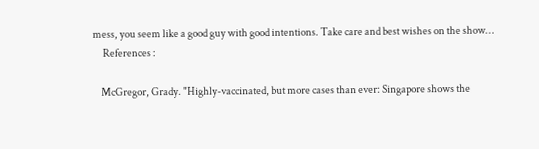mess, you seem like a good guy with good intentions. Take care and best wishes on the show…
     References :

    McGregor, Grady. "Highly-vaccinated, but more cases than ever: Singapore shows the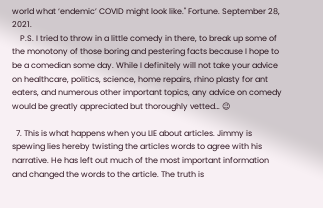world what ‘endemic’ COVID might look like." Fortune. September 28, 2021.
    P.S. I tried to throw in a little comedy in there, to break up some of the monotony of those boring and pestering facts because I hope to be a comedian some day. While I definitely will not take your advice on healthcare, politics, science, home repairs, rhino plasty for ant eaters, and numerous other important topics, any advice on comedy would be greatly appreciated but thoroughly vetted… 😉

  7. This is what happens when you LIE about articles. Jimmy is spewing lies hereby twisting the articles words to agree with his narrative. He has left out much of the most important information and changed the words to the article. The truth is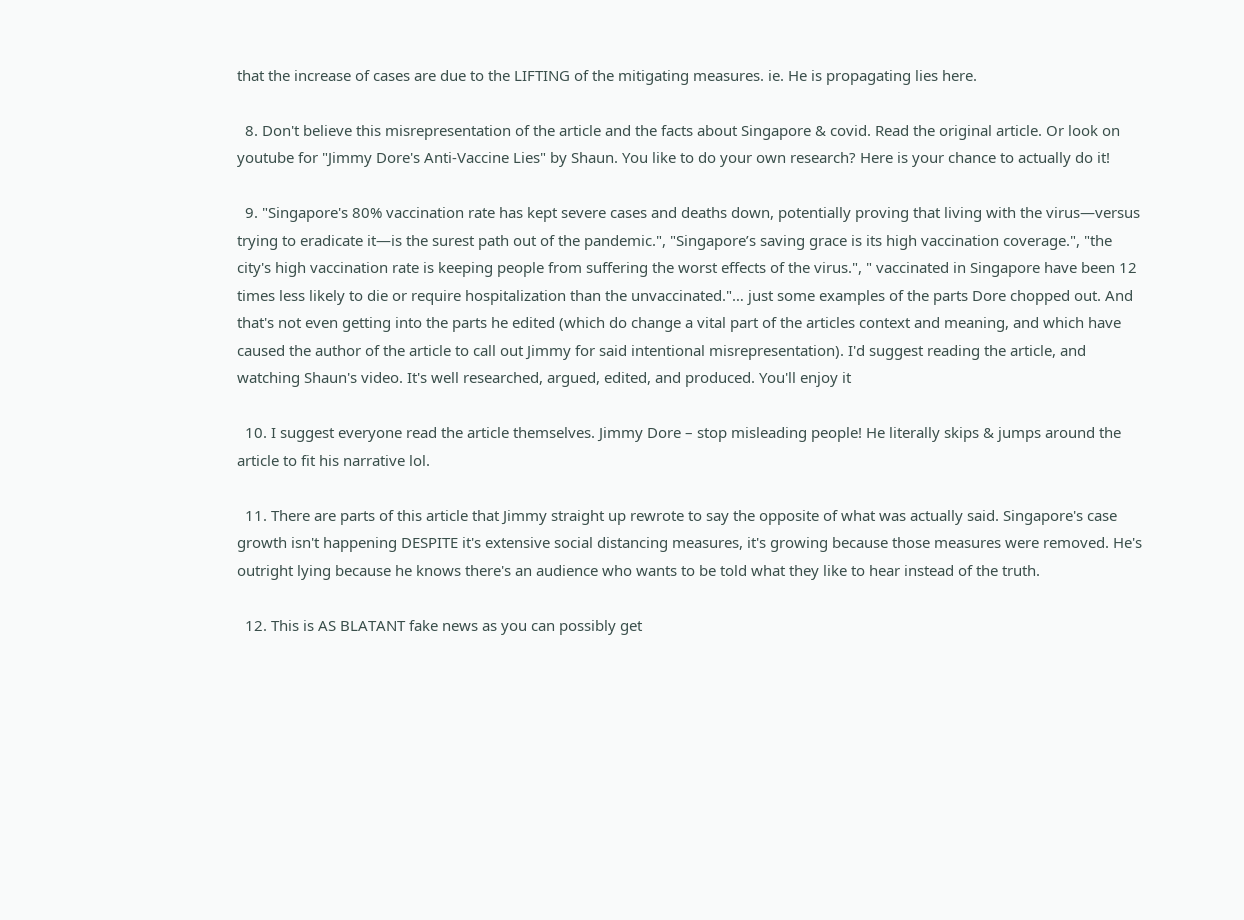that the increase of cases are due to the LIFTING of the mitigating measures. ie. He is propagating lies here.

  8. Don't believe this misrepresentation of the article and the facts about Singapore & covid. Read the original article. Or look on youtube for "Jimmy Dore's Anti-Vaccine Lies" by Shaun. You like to do your own research? Here is your chance to actually do it!

  9. "Singapore's 80% vaccination rate has kept severe cases and deaths down, potentially proving that living with the virus—versus trying to eradicate it—is the surest path out of the pandemic.", "Singapore’s saving grace is its high vaccination coverage.", "the city's high vaccination rate is keeping people from suffering the worst effects of the virus.", " vaccinated in Singapore have been 12 times less likely to die or require hospitalization than the unvaccinated."… just some examples of the parts Dore chopped out. And that's not even getting into the parts he edited (which do change a vital part of the articles context and meaning, and which have caused the author of the article to call out Jimmy for said intentional misrepresentation). I'd suggest reading the article, and watching Shaun's video. It's well researched, argued, edited, and produced. You'll enjoy it

  10. I suggest everyone read the article themselves. Jimmy Dore – stop misleading people! He literally skips & jumps around the article to fit his narrative lol.

  11. There are parts of this article that Jimmy straight up rewrote to say the opposite of what was actually said. Singapore's case growth isn't happening DESPITE it's extensive social distancing measures, it's growing because those measures were removed. He's outright lying because he knows there's an audience who wants to be told what they like to hear instead of the truth.

  12. This is AS BLATANT fake news as you can possibly get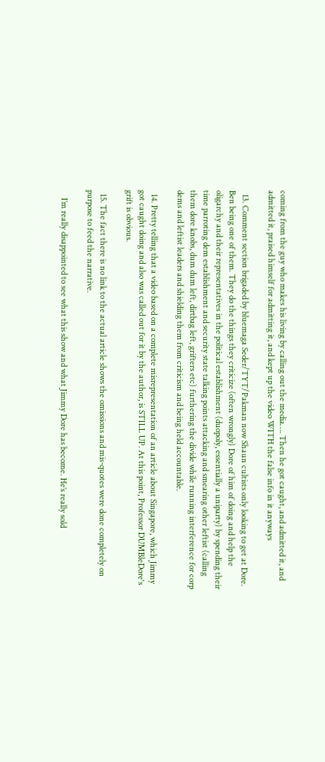coming from the guy who makes his living by calling out the media…. Then he got caught, and admitted it, and admitted it, praised himself for admitting it, and kept up the video WITH the false info in it anyways

  13. Comment section brigaded by bluemaga Seder/TYT/Pakman now Shaun cultists only looking to get at Dore. Ben being one of them. They do the things they criticize (often wrongly) Dore of him of doing and help the oligarchy and their representatives in the political establishment (duopoly, essentially a uniparty) by spending their time parroting dem establishment and security state talking points attacking and smearing other leftist (calling them dore knobs, dum dum left, dirtbag left, grifters etc) furthering the divide while running interference for corp dems and leftist leaders and shielding them from criticism and being held accountable.

  14. Pretty telling that a video based on a complete misrepresentation of an article about Singapore, which Jimmy got caught doing and also was called out for it by the author, is STILL UP. At this point, Professor DUMBleDore's grift is obvious.

  15. The fact there is no link to the actual article shows the omissions and mis-quotes were done completely on purpose to feed the narrative.

    I’m really disappointed to see what this show and what Jimmy Dore has become. He’s really sold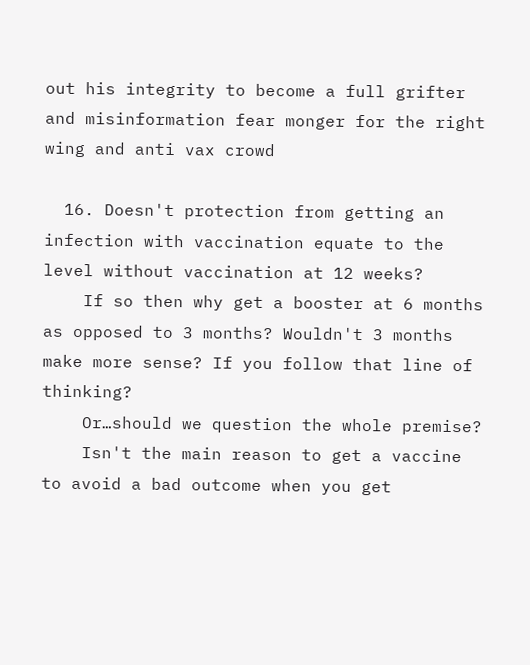out his integrity to become a full grifter and misinformation fear monger for the right wing and anti vax crowd

  16. Doesn't protection from getting an infection with vaccination equate to the level without vaccination at 12 weeks?
    If so then why get a booster at 6 months as opposed to 3 months? Wouldn't 3 months make more sense? If you follow that line of thinking?
    Or…should we question the whole premise?
    Isn't the main reason to get a vaccine to avoid a bad outcome when you get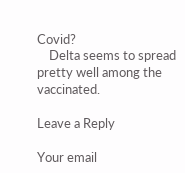Covid?
    Delta seems to spread pretty well among the vaccinated.

Leave a Reply

Your email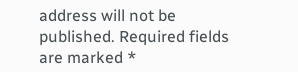address will not be published. Required fields are marked *